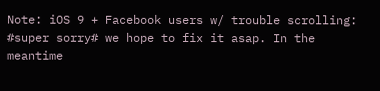Note: iOS 9 + Facebook users w/ trouble scrolling: #super sorry# we hope to fix it asap. In the meantime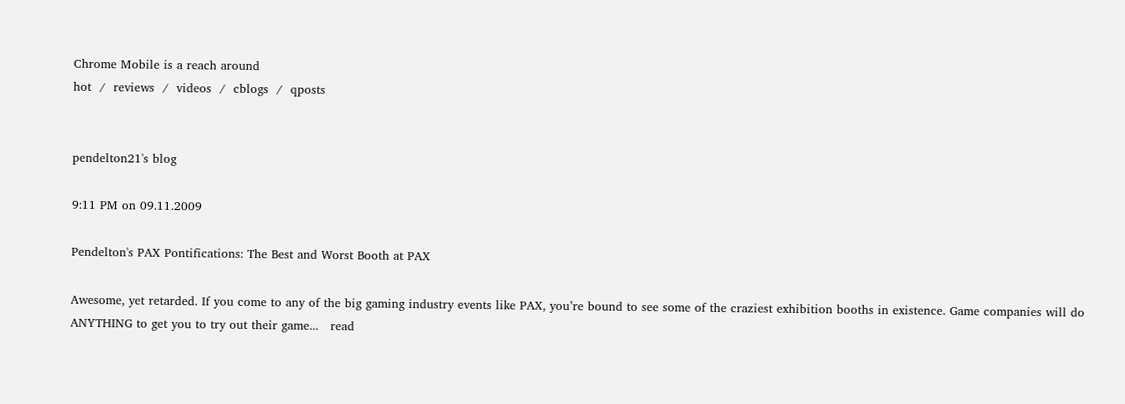Chrome Mobile is a reach around
hot  /  reviews  /  videos  /  cblogs  /  qposts


pendelton21's blog

9:11 PM on 09.11.2009

Pendelton's PAX Pontifications: The Best and Worst Booth at PAX

Awesome, yet retarded. If you come to any of the big gaming industry events like PAX, you’re bound to see some of the craziest exhibition booths in existence. Game companies will do ANYTHING to get you to try out their game...   read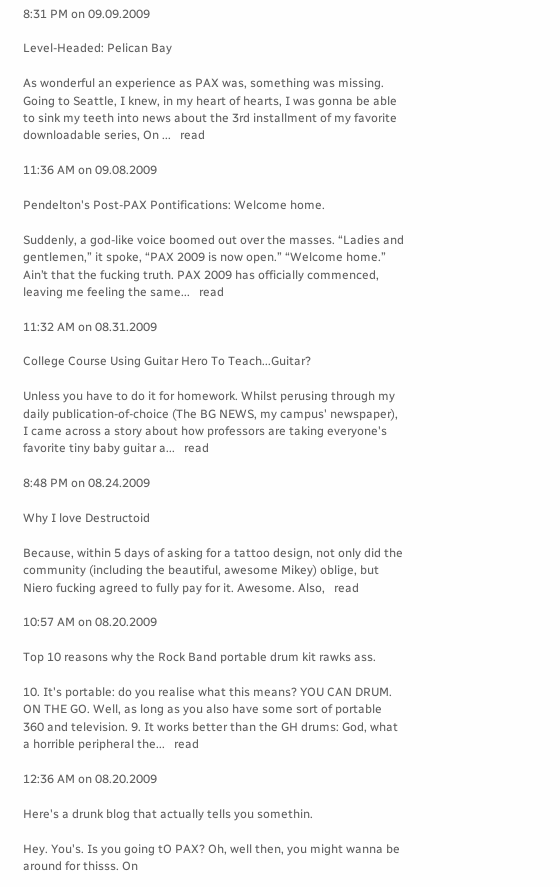8:31 PM on 09.09.2009

Level-Headed: Pelican Bay

As wonderful an experience as PAX was, something was missing. Going to Seattle, I knew, in my heart of hearts, I was gonna be able to sink my teeth into news about the 3rd installment of my favorite downloadable series, On ...   read

11:36 AM on 09.08.2009

Pendelton's Post-PAX Pontifications: Welcome home.

Suddenly, a god-like voice boomed out over the masses. “Ladies and gentlemen,” it spoke, “PAX 2009 is now open.” “Welcome home.” Ain’t that the fucking truth. PAX 2009 has officially commenced, leaving me feeling the same...   read

11:32 AM on 08.31.2009

College Course Using Guitar Hero To Teach...Guitar?

Unless you have to do it for homework. Whilst perusing through my daily publication-of-choice (The BG NEWS, my campus' newspaper), I came across a story about how professors are taking everyone's favorite tiny baby guitar a...   read

8:48 PM on 08.24.2009

Why I love Destructoid

Because, within 5 days of asking for a tattoo design, not only did the community (including the beautiful, awesome Mikey) oblige, but Niero fucking agreed to fully pay for it. Awesome. Also,   read

10:57 AM on 08.20.2009

Top 10 reasons why the Rock Band portable drum kit rawks ass.

10. It's portable: do you realise what this means? YOU CAN DRUM. ON THE GO. Well, as long as you also have some sort of portable 360 and television. 9. It works better than the GH drums: God, what a horrible peripheral the...   read

12:36 AM on 08.20.2009

Here's a drunk blog that actually tells you somethin.

Hey. You's. Is you going tO PAX? Oh, well then, you might wanna be around for thisss. On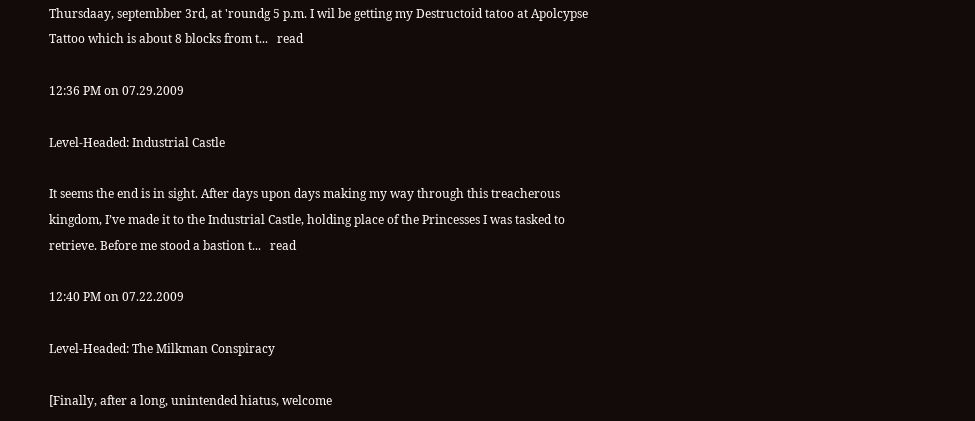Thursdaay, septembber 3rd, at 'roundg 5 p.m. I wil be getting my Destructoid tatoo at Apolcypse Tattoo which is about 8 blocks from t...   read

12:36 PM on 07.29.2009

Level-Headed: Industrial Castle

It seems the end is in sight. After days upon days making my way through this treacherous kingdom, I’ve made it to the Industrial Castle, holding place of the Princesses I was tasked to retrieve. Before me stood a bastion t...   read

12:40 PM on 07.22.2009

Level-Headed: The Milkman Conspiracy

[Finally, after a long, unintended hiatus, welcome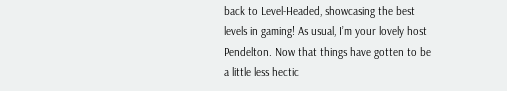back to Level-Headed, showcasing the best levels in gaming! As usual, I’m your lovely host Pendelton. Now that things have gotten to be a little less hectic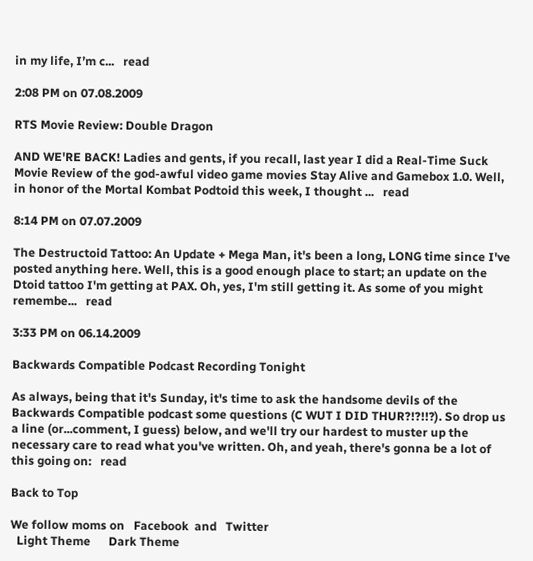in my life, I’m c...   read

2:08 PM on 07.08.2009

RTS Movie Review: Double Dragon

AND WE'RE BACK! Ladies and gents, if you recall, last year I did a Real-Time Suck Movie Review of the god-awful video game movies Stay Alive and Gamebox 1.0. Well, in honor of the Mortal Kombat Podtoid this week, I thought ...   read

8:14 PM on 07.07.2009

The Destructoid Tattoo: An Update + Mega Man, it's been a long, LONG time since I've posted anything here. Well, this is a good enough place to start; an update on the Dtoid tattoo I'm getting at PAX. Oh, yes, I'm still getting it. As some of you might remembe...   read

3:33 PM on 06.14.2009

Backwards Compatible Podcast Recording Tonight

As always, being that it's Sunday, it's time to ask the handsome devils of the Backwards Compatible podcast some questions (C WUT I DID THUR?!?!!?). So drop us a line (or...comment, I guess) below, and we'll try our hardest to muster up the necessary care to read what you've written. Oh, and yeah, there's gonna be a lot of this going on:   read

Back to Top

We follow moms on   Facebook  and   Twitter
  Light Theme      Dark Theme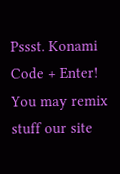Pssst. Konami Code + Enter!
You may remix stuff our site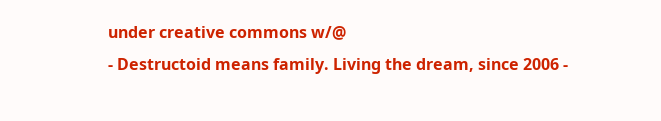under creative commons w/@
- Destructoid means family. Living the dream, since 2006 -